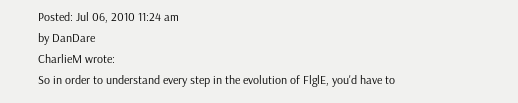Posted: Jul 06, 2010 11:24 am
by DanDare
CharlieM wrote:
So in order to understand every step in the evolution of FlglE, you'd have to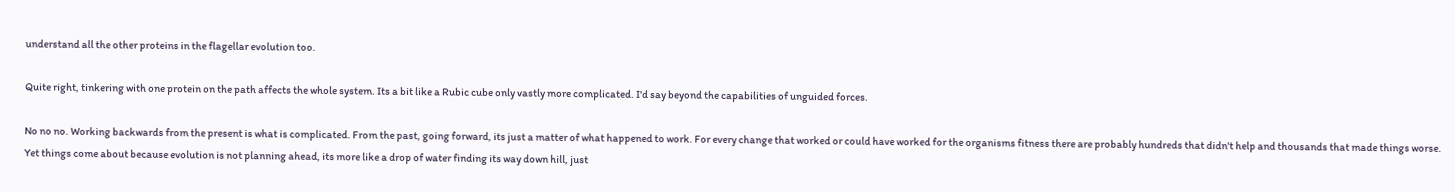understand all the other proteins in the flagellar evolution too.

Quite right, tinkering with one protein on the path affects the whole system. Its a bit like a Rubic cube only vastly more complicated. I'd say beyond the capabilities of unguided forces.

No no no. Working backwards from the present is what is complicated. From the past, going forward, its just a matter of what happened to work. For every change that worked or could have worked for the organisms fitness there are probably hundreds that didn't help and thousands that made things worse. Yet things come about because evolution is not planning ahead, its more like a drop of water finding its way down hill, just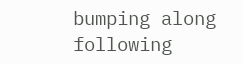bumping along following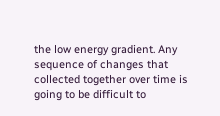the low energy gradient. Any sequence of changes that collected together over time is going to be difficult to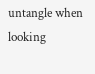untangle when looking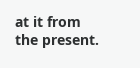at it from the present.